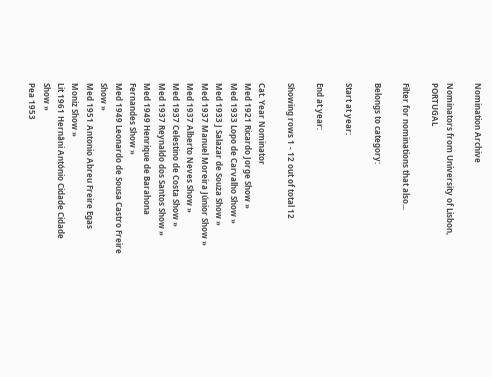Nomination Archive

Nominators from University of Lisbon, PORTUGAL

Filter for nominations that also...

Belongs to category:

Start at year:

End at year:

Showing rows 1 - 12 out of total 12

Cat. Year Nominator
Med 1921 Ricardo Jorge Show »
Med 1933 Lopo de Carvalho Show »
Med 1933 J Salazar de Souza Show »
Med 1937 Manuel Moreira Júnior Show »
Med 1937 Alberto Neves Show »
Med 1937 Celestino de Costa Show »
Med 1937 Reynaldo dos Santos Show »
Med 1949 Henrique de Barahona Fernandes Show »
Med 1949 Leonardo de Sousa Castro Freire Show »
Med 1951 Antonio Abreu Freire Egas Moniz Show »
Lit 1961 Hernâni António Cidade Cidade Show »
Pea 1953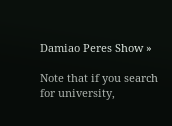Damiao Peres Show »

Note that if you search for university,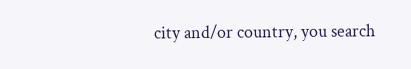city and/or country, you search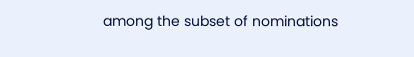among the subset of nominations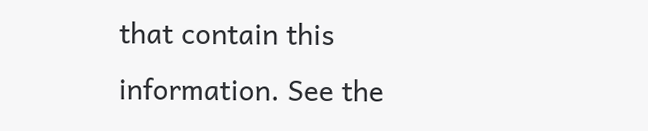that contain this information. See the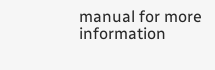manual for more information